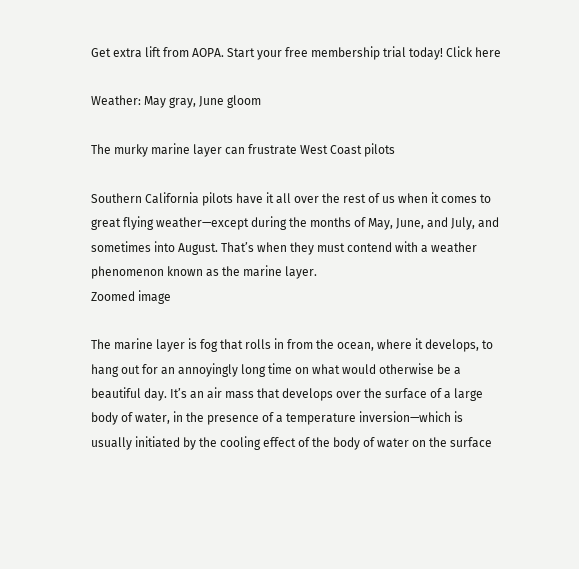Get extra lift from AOPA. Start your free membership trial today! Click here

Weather: May gray, June gloom

The murky marine layer can frustrate West Coast pilots

Southern California pilots have it all over the rest of us when it comes to great flying weather—except during the months of May, June, and July, and sometimes into August. That’s when they must contend with a weather phenomenon known as the marine layer.
Zoomed image

The marine layer is fog that rolls in from the ocean, where it develops, to hang out for an annoyingly long time on what would otherwise be a beautiful day. It’s an air mass that develops over the surface of a large body of water, in the presence of a temperature inversion—which is usually initiated by the cooling effect of the body of water on the surface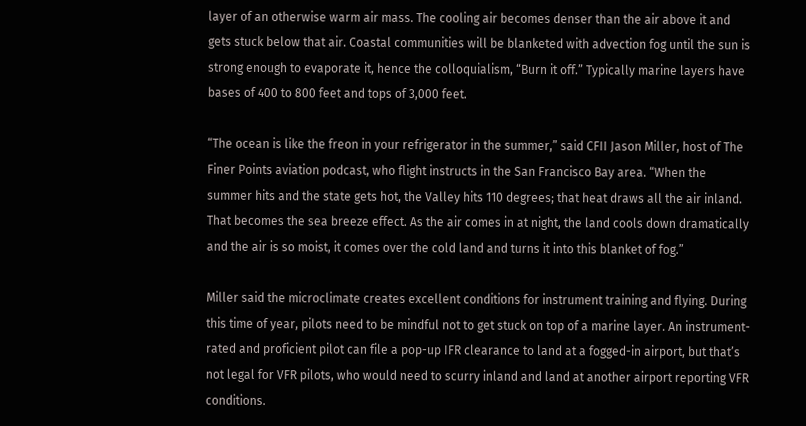layer of an otherwise warm air mass. The cooling air becomes denser than the air above it and gets stuck below that air. Coastal communities will be blanketed with advection fog until the sun is strong enough to evaporate it, hence the colloquialism, “Burn it off.” Typically marine layers have bases of 400 to 800 feet and tops of 3,000 feet.

“The ocean is like the freon in your refrigerator in the summer,” said CFII Jason Miller, host of The Finer Points aviation podcast, who flight instructs in the San Francisco Bay area. “When the summer hits and the state gets hot, the Valley hits 110 degrees; that heat draws all the air inland. That becomes the sea breeze effect. As the air comes in at night, the land cools down dramatically and the air is so moist, it comes over the cold land and turns it into this blanket of fog.”

Miller said the microclimate creates excellent conditions for instrument training and flying. During this time of year, pilots need to be mindful not to get stuck on top of a marine layer. An instrument-rated and proficient pilot can file a pop-up IFR clearance to land at a fogged-in airport, but that’s not legal for VFR pilots, who would need to scurry inland and land at another airport reporting VFR conditions.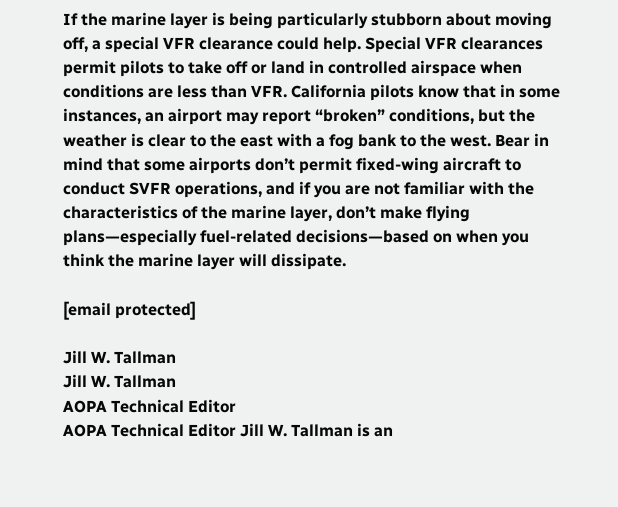If the marine layer is being particularly stubborn about moving off, a special VFR clearance could help. Special VFR clearances permit pilots to take off or land in controlled airspace when conditions are less than VFR. California pilots know that in some instances, an airport may report “broken” conditions, but the weather is clear to the east with a fog bank to the west. Bear in mind that some airports don’t permit fixed-wing aircraft to conduct SVFR operations, and if you are not familiar with the characteristics of the marine layer, don’t make flying plans—especially fuel-related decisions—based on when you think the marine layer will dissipate.

[email protected]

Jill W. Tallman
Jill W. Tallman
AOPA Technical Editor
AOPA Technical Editor Jill W. Tallman is an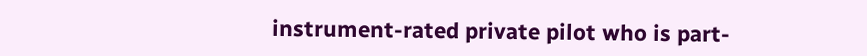instrument-rated private pilot who is part-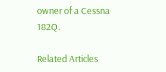owner of a Cessna 182Q.

Related Articles